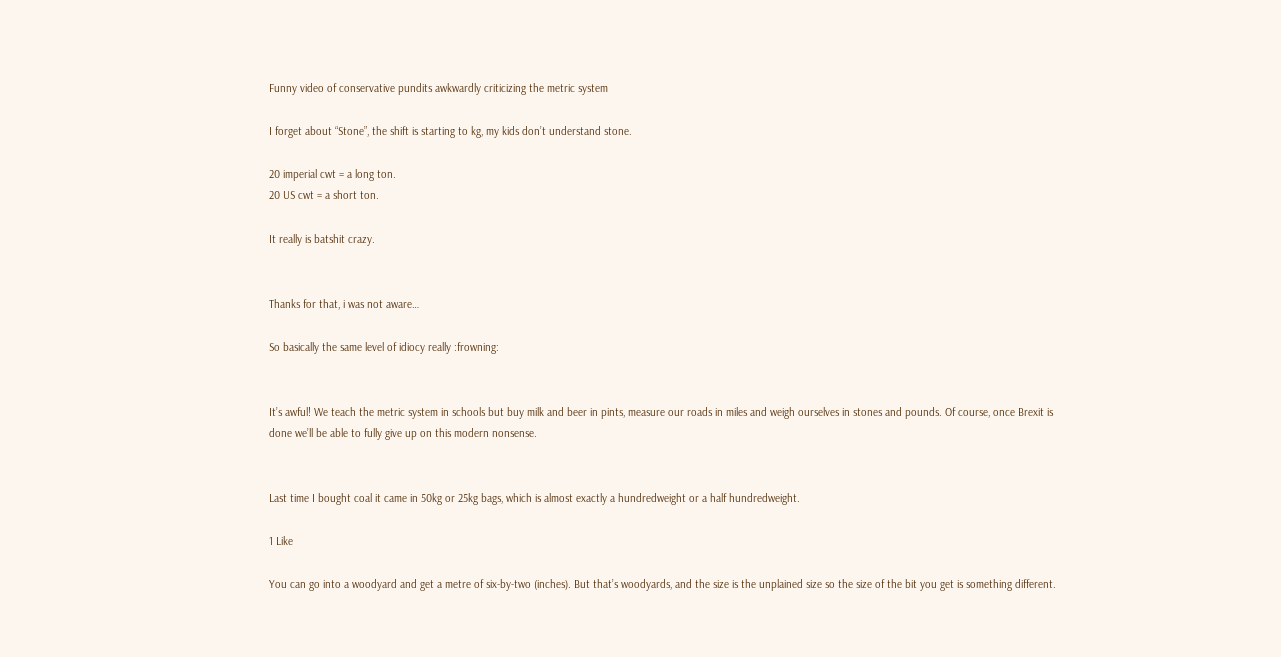Funny video of conservative pundits awkwardly criticizing the metric system

I forget about “Stone”, the shift is starting to kg, my kids don’t understand stone.

20 imperial cwt = a long ton.
20 US cwt = a short ton.

It really is batshit crazy.


Thanks for that, i was not aware…

So basically the same level of idiocy really :frowning:


It’s awful! We teach the metric system in schools but buy milk and beer in pints, measure our roads in miles and weigh ourselves in stones and pounds. Of course, once Brexit is done we’ll be able to fully give up on this modern nonsense.


Last time I bought coal it came in 50kg or 25kg bags, which is almost exactly a hundredweight or a half hundredweight.

1 Like

You can go into a woodyard and get a metre of six-by-two (inches). But that’s woodyards, and the size is the unplained size so the size of the bit you get is something different.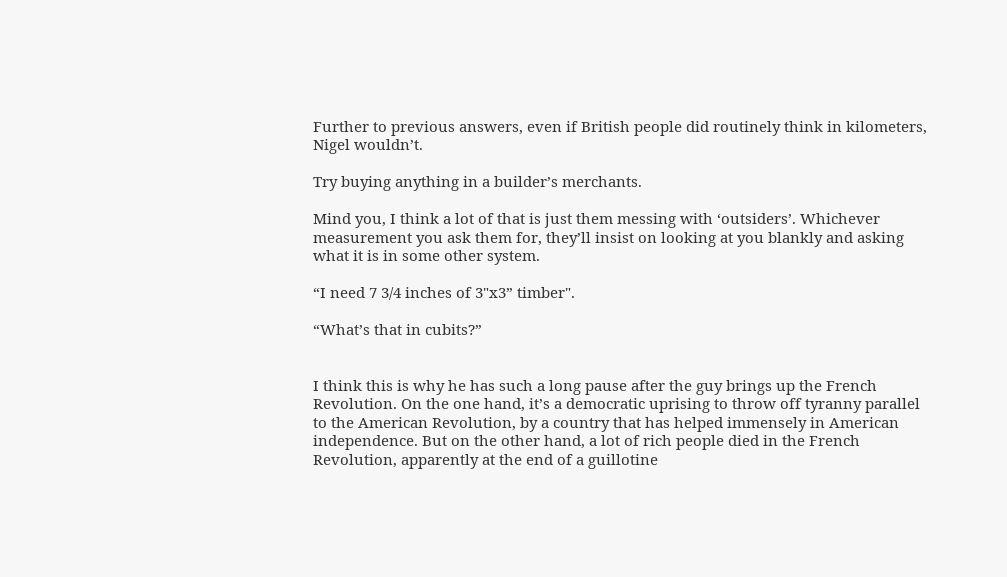Further to previous answers, even if British people did routinely think in kilometers, Nigel wouldn’t.

Try buying anything in a builder’s merchants.

Mind you, I think a lot of that is just them messing with ‘outsiders’. Whichever measurement you ask them for, they’ll insist on looking at you blankly and asking what it is in some other system.

“I need 7 3/4 inches of 3"x3” timber".

“What’s that in cubits?”


I think this is why he has such a long pause after the guy brings up the French Revolution. On the one hand, it’s a democratic uprising to throw off tyranny parallel to the American Revolution, by a country that has helped immensely in American independence. But on the other hand, a lot of rich people died in the French Revolution, apparently at the end of a guillotine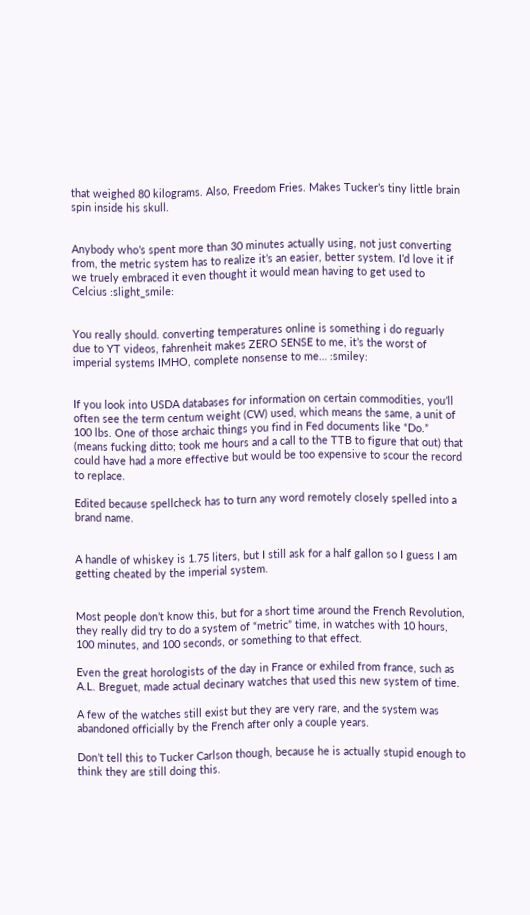that weighed 80 kilograms. Also, Freedom Fries. Makes Tucker’s tiny little brain spin inside his skull.


Anybody who’s spent more than 30 minutes actually using, not just converting from, the metric system has to realize it’s an easier, better system. I’d love it if we truely embraced it even thought it would mean having to get used to Celcius :slight_smile:


You really should. converting temperatures online is something i do reguarly due to YT videos, fahrenheit makes ZERO SENSE to me, it’s the worst of imperial systems IMHO, complete nonsense to me… :smiley:


If you look into USDA databases for information on certain commodities, you’ll often see the term centum weight (CW) used, which means the same, a unit of 100 lbs. One of those archaic things you find in Fed documents like “Do.” (means fucking ditto; took me hours and a call to the TTB to figure that out) that could have had a more effective but would be too expensive to scour the record to replace.

Edited because spellcheck has to turn any word remotely closely spelled into a brand name.


A handle of whiskey is 1.75 liters, but I still ask for a half gallon so I guess I am getting cheated by the imperial system.


Most people don’t know this, but for a short time around the French Revolution, they really did try to do a system of “metric” time, in watches with 10 hours, 100 minutes, and 100 seconds, or something to that effect.

Even the great horologists of the day in France or exhiled from france, such as A.L. Breguet, made actual decinary watches that used this new system of time.

A few of the watches still exist but they are very rare, and the system was abandoned officially by the French after only a couple years.

Don’t tell this to Tucker Carlson though, because he is actually stupid enough to think they are still doing this.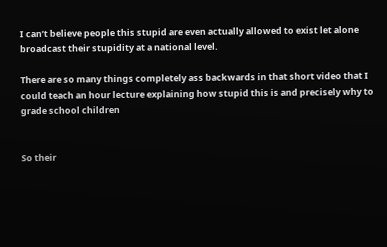I can’t believe people this stupid are even actually allowed to exist let alone broadcast their stupidity at a national level.

There are so many things completely ass backwards in that short video that I could teach an hour lecture explaining how stupid this is and precisely why to grade school children


So their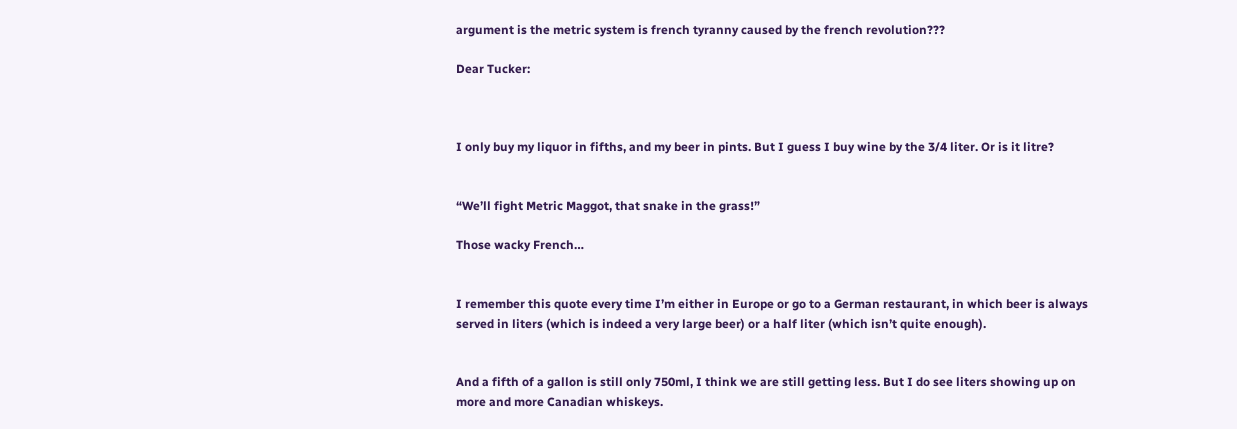argument is the metric system is french tyranny caused by the french revolution???

Dear Tucker:



I only buy my liquor in fifths, and my beer in pints. But I guess I buy wine by the 3/4 liter. Or is it litre?


“We’ll fight Metric Maggot, that snake in the grass!”

Those wacky French…


I remember this quote every time I’m either in Europe or go to a German restaurant, in which beer is always served in liters (which is indeed a very large beer) or a half liter (which isn’t quite enough).


And a fifth of a gallon is still only 750ml, I think we are still getting less. But I do see liters showing up on more and more Canadian whiskeys.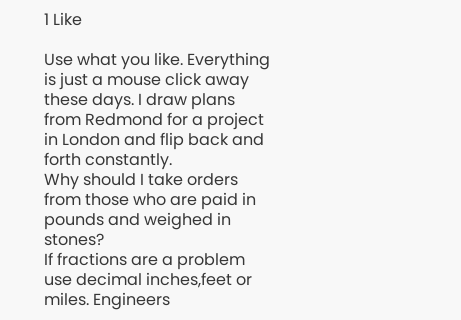1 Like

Use what you like. Everything is just a mouse click away these days. I draw plans from Redmond for a project in London and flip back and forth constantly.
Why should I take orders from those who are paid in pounds and weighed in stones?
If fractions are a problem use decimal inches,feet or miles. Engineers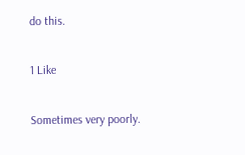do this.

1 Like

Sometimes very poorly.